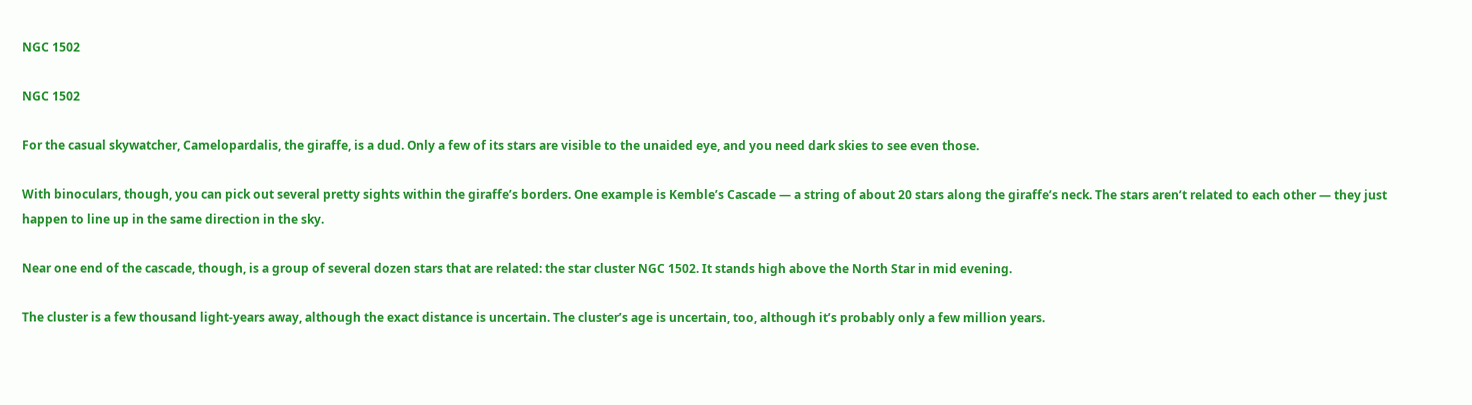NGC 1502

NGC 1502

For the casual skywatcher, Camelopardalis, the giraffe, is a dud. Only a few of its stars are visible to the unaided eye, and you need dark skies to see even those.

With binoculars, though, you can pick out several pretty sights within the giraffe’s borders. One example is Kemble’s Cascade — a string of about 20 stars along the giraffe’s neck. The stars aren’t related to each other — they just happen to line up in the same direction in the sky.

Near one end of the cascade, though, is a group of several dozen stars that are related: the star cluster NGC 1502. It stands high above the North Star in mid evening.

The cluster is a few thousand light-years away, although the exact distance is uncertain. The cluster’s age is uncertain, too, although it’s probably only a few million years.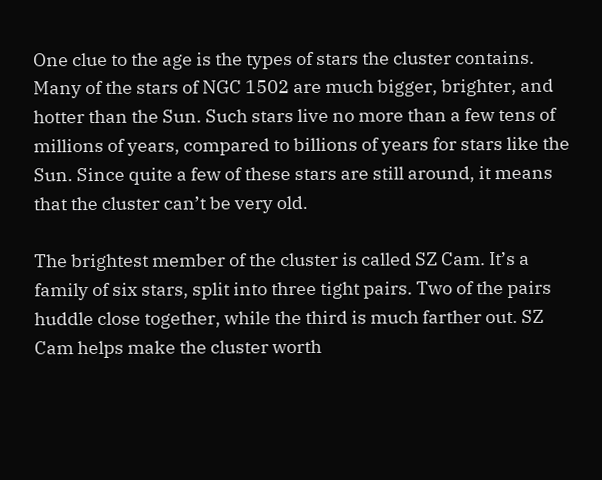One clue to the age is the types of stars the cluster contains. Many of the stars of NGC 1502 are much bigger, brighter, and hotter than the Sun. Such stars live no more than a few tens of millions of years, compared to billions of years for stars like the Sun. Since quite a few of these stars are still around, it means that the cluster can’t be very old.

The brightest member of the cluster is called SZ Cam. It’s a family of six stars, split into three tight pairs. Two of the pairs huddle close together, while the third is much farther out. SZ Cam helps make the cluster worth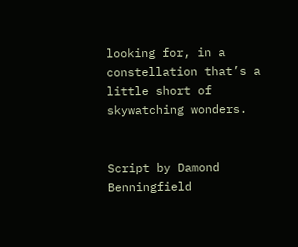looking for, in a constellation that’s a little short of skywatching wonders.


Script by Damond Benningfield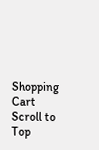Shopping Cart
Scroll to Top